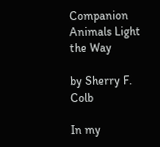Companion Animals Light the Way

by Sherry F. Colb

In my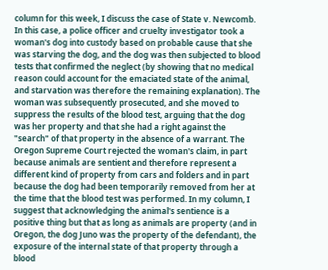column for this week, I discuss the case of State v. Newcomb.  In this case, a police officer and cruelty investigator took a woman's dog into custody based on probable cause that she was starving the dog, and the dog was then subjected to blood tests that confirmed the neglect (by showing that no medical reason could account for the emaciated state of the animal, and starvation was therefore the remaining explanation). The woman was subsequently prosecuted, and she moved to suppress the results of the blood test, arguing that the dog was her property and that she had a right against the "search" of that property in the absence of a warrant. The Oregon Supreme Court rejected the woman's claim, in part because animals are sentient and therefore represent a different kind of property from cars and folders and in part because the dog had been temporarily removed from her at the time that the blood test was performed. In my column, I suggest that acknowledging the animal's sentience is a positive thing but that as long as animals are property (and in Oregon, the dog Juno was the property of the defendant), the exposure of the internal state of that property through a blood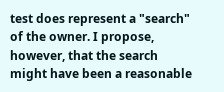test does represent a "search" of the owner. I propose, however, that the search might have been a reasonable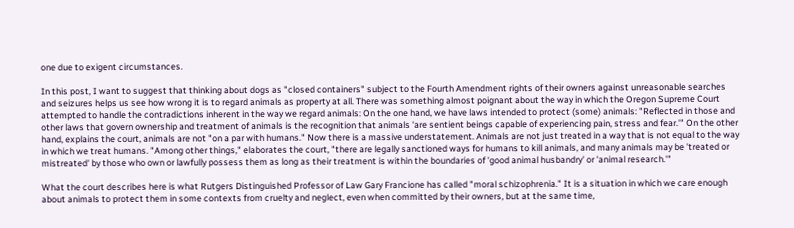one due to exigent circumstances.

In this post, I want to suggest that thinking about dogs as "closed containers" subject to the Fourth Amendment rights of their owners against unreasonable searches and seizures helps us see how wrong it is to regard animals as property at all. There was something almost poignant about the way in which the Oregon Supreme Court attempted to handle the contradictions inherent in the way we regard animals: On the one hand, we have laws intended to protect (some) animals: "Reflected in those and other laws that govern ownership and treatment of animals is the recognition that animals 'are sentient beings capable of experiencing pain, stress and fear.'" On the other hand, explains the court, animals are not "on a par with humans." Now there is a massive understatement. Animals are not just treated in a way that is not equal to the way in which we treat humans. "Among other things," elaborates the court, "there are legally sanctioned ways for humans to kill animals, and many animals may be 'treated or mistreated' by those who own or lawfully possess them as long as their treatment is within the boundaries of 'good animal husbandry' or 'animal research.'"

What the court describes here is what Rutgers Distinguished Professor of Law Gary Francione has called "moral schizophrenia." It is a situation in which we care enough about animals to protect them in some contexts from cruelty and neglect, even when committed by their owners, but at the same time,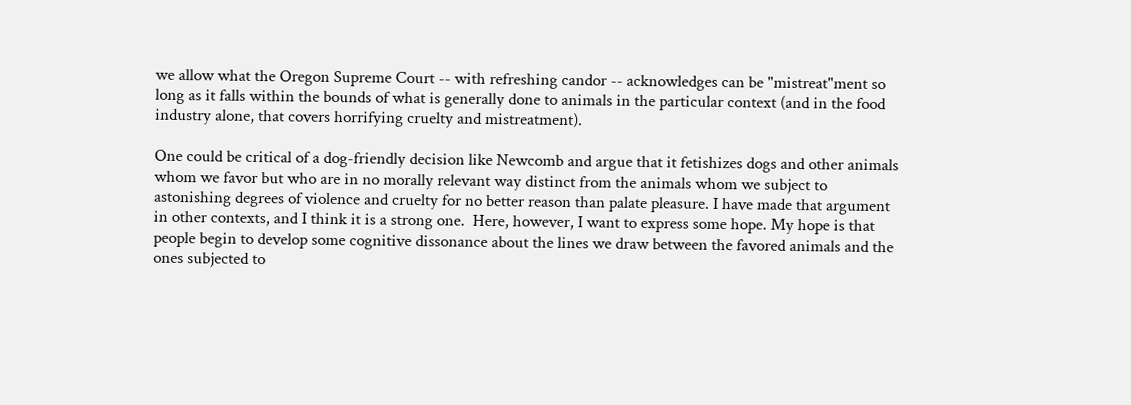we allow what the Oregon Supreme Court -- with refreshing candor -- acknowledges can be "mistreat"ment so long as it falls within the bounds of what is generally done to animals in the particular context (and in the food industry alone, that covers horrifying cruelty and mistreatment).

One could be critical of a dog-friendly decision like Newcomb and argue that it fetishizes dogs and other animals whom we favor but who are in no morally relevant way distinct from the animals whom we subject to astonishing degrees of violence and cruelty for no better reason than palate pleasure. I have made that argument in other contexts, and I think it is a strong one.  Here, however, I want to express some hope. My hope is that people begin to develop some cognitive dissonance about the lines we draw between the favored animals and the ones subjected to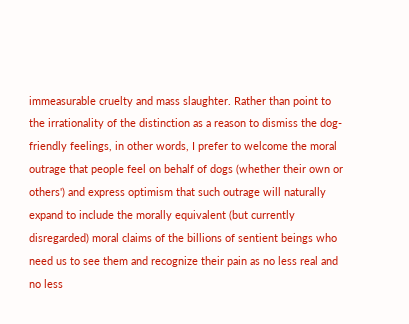immeasurable cruelty and mass slaughter. Rather than point to the irrationality of the distinction as a reason to dismiss the dog-friendly feelings, in other words, I prefer to welcome the moral outrage that people feel on behalf of dogs (whether their own or others') and express optimism that such outrage will naturally expand to include the morally equivalent (but currently disregarded) moral claims of the billions of sentient beings who need us to see them and recognize their pain as no less real and no less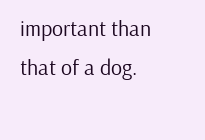important than that of a dog.